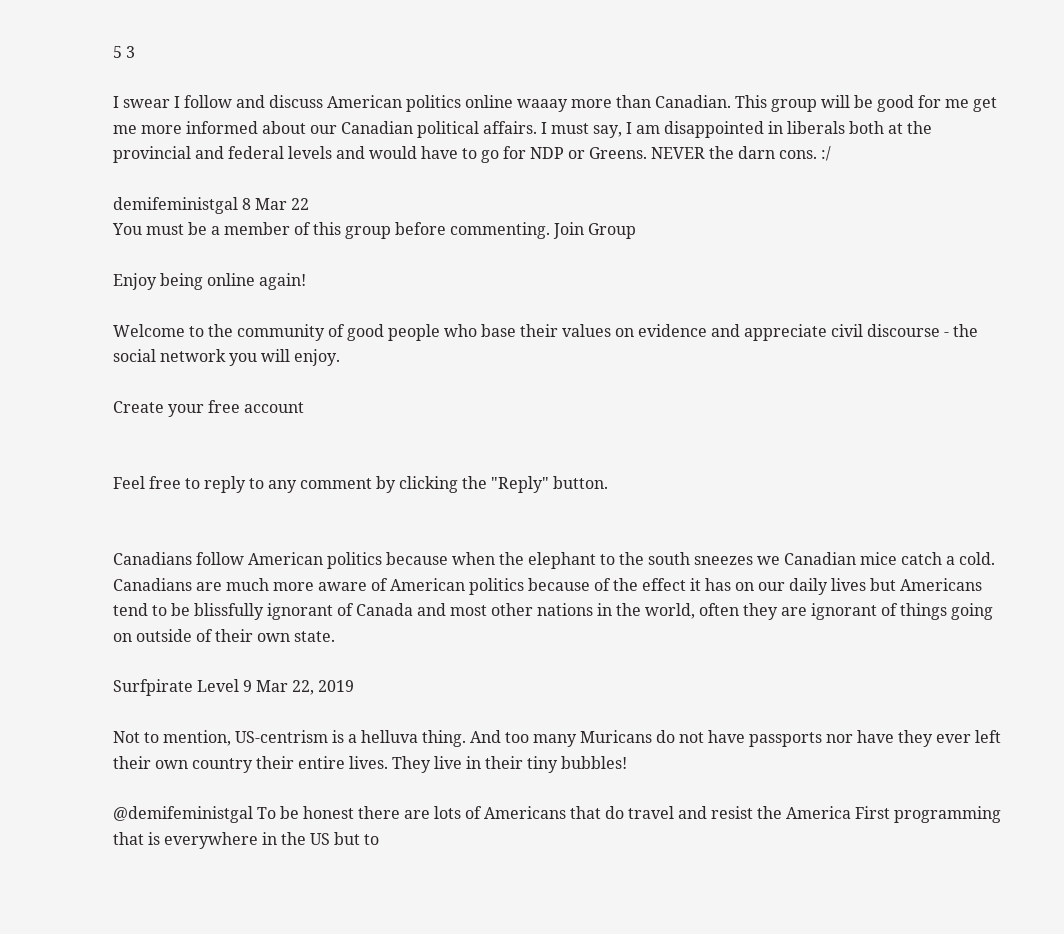5 3

I swear I follow and discuss American politics online waaay more than Canadian. This group will be good for me get me more informed about our Canadian political affairs. I must say, I am disappointed in liberals both at the provincial and federal levels and would have to go for NDP or Greens. NEVER the darn cons. :/

demifeministgal 8 Mar 22
You must be a member of this group before commenting. Join Group

Enjoy being online again!

Welcome to the community of good people who base their values on evidence and appreciate civil discourse - the social network you will enjoy.

Create your free account


Feel free to reply to any comment by clicking the "Reply" button.


Canadians follow American politics because when the elephant to the south sneezes we Canadian mice catch a cold. Canadians are much more aware of American politics because of the effect it has on our daily lives but Americans tend to be blissfully ignorant of Canada and most other nations in the world, often they are ignorant of things going on outside of their own state.

Surfpirate Level 9 Mar 22, 2019

Not to mention, US-centrism is a helluva thing. And too many Muricans do not have passports nor have they ever left their own country their entire lives. They live in their tiny bubbles!

@demifeministgal To be honest there are lots of Americans that do travel and resist the America First programming that is everywhere in the US but to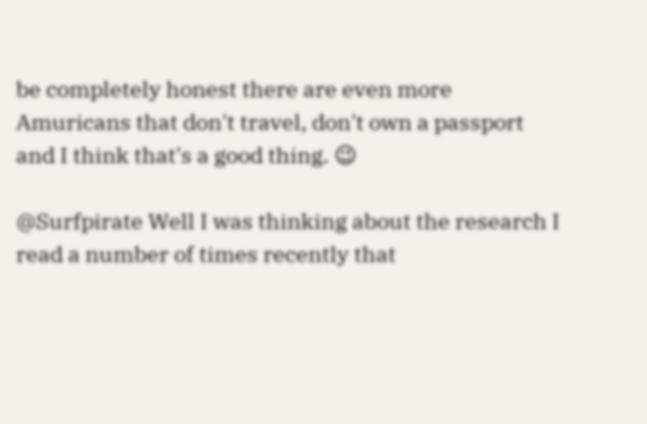be completely honest there are even more Amuricans that don't travel, don't own a passport and I think that's a good thing. 😉

@Surfpirate Well I was thinking about the research I read a number of times recently that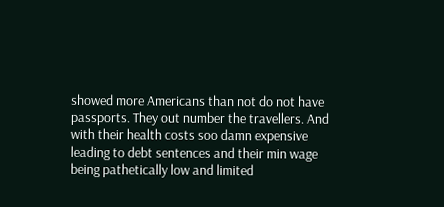showed more Americans than not do not have passports. They out number the travellers. And with their health costs soo damn expensive leading to debt sentences and their min wage being pathetically low and limited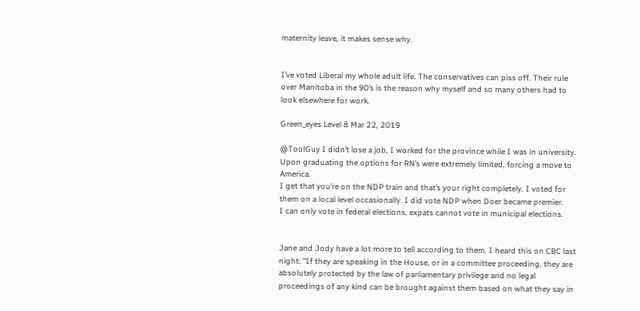maternity leave, it makes sense why.


I’ve voted Liberal my whole adult life. The conservatives can piss off. Their rule over Manitoba in the 90’s is the reason why myself and so many others had to look elsewhere for work.

Green_eyes Level 8 Mar 22, 2019

@ToolGuy I didn’t lose a job, I worked for the province while I was in university. Upon graduating the options for RN’s were extremely limited, forcing a move to America.
I get that you’re on the NDP train and that’s your right completely. I voted for them on a local level occasionally. I did vote NDP when Doer became premier.
I can only vote in federal elections, expats cannot vote in municipal elections.


Jane and Jody have a lot more to tell according to them. I heard this on CBC last night: "If they are speaking in the House, or in a committee proceeding, they are absolutely protected by the law of parliamentary privilege and no legal proceedings of any kind can be brought against them based on what they say in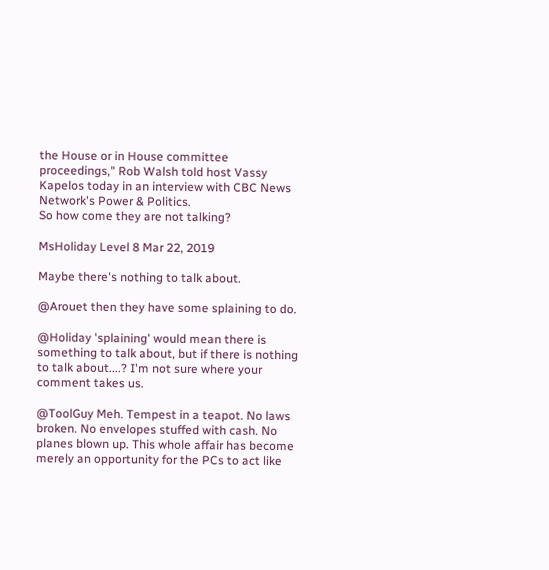the House or in House committee proceedings," Rob Walsh told host Vassy Kapelos today in an interview with CBC News Network's Power & Politics.
So how come they are not talking?

MsHoliday Level 8 Mar 22, 2019

Maybe there's nothing to talk about.

@Arouet then they have some splaining to do.

@Holiday 'splaining' would mean there is something to talk about, but if there is nothing to talk about....? I'm not sure where your comment takes us.

@ToolGuy Meh. Tempest in a teapot. No laws broken. No envelopes stuffed with cash. No planes blown up. This whole affair has become merely an opportunity for the PCs to act like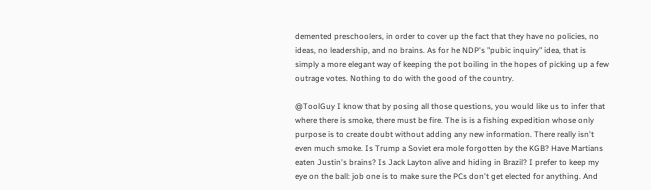demented preschoolers, in order to cover up the fact that they have no policies, no ideas, no leadership, and no brains. As for he NDP's "pubic inquiry" idea, that is simply a more elegant way of keeping the pot boiling in the hopes of picking up a few outrage votes. Nothing to do with the good of the country.

@ToolGuy I know that by posing all those questions, you would like us to infer that where there is smoke, there must be fire. The is is a fishing expedition whose only purpose is to create doubt without adding any new information. There really isn't even much smoke. Is Trump a Soviet era mole forgotten by the KGB? Have Martians eaten Justin's brains? Is Jack Layton alive and hiding in Brazil? I prefer to keep my eye on the ball: job one is to make sure the PCs don't get elected for anything. And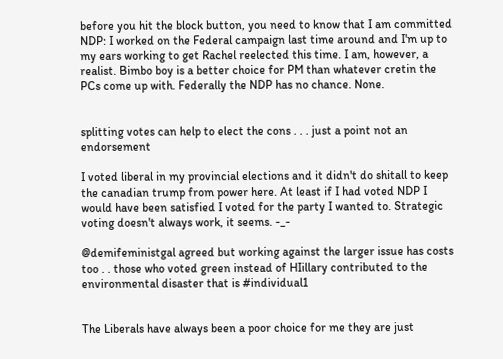before you hit the block button, you need to know that I am committed NDP: I worked on the Federal campaign last time around and I'm up to my ears working to get Rachel reelected this time. I am, however, a realist. Bimbo boy is a better choice for PM than whatever cretin the PCs come up with. Federally the NDP has no chance. None.


splitting votes can help to elect the cons . . . just a point not an endorsement

I voted liberal in my provincial elections and it didn't do shitall to keep the canadian trump from power here. At least if I had voted NDP I would have been satisfied I voted for the party I wanted to. Strategic voting doesn't always work, it seems. -_-

@demifeministgal agreed but working against the larger issue has costs too . . those who voted green instead of HIillary contributed to the environmental disaster that is #individual1


The Liberals have always been a poor choice for me they are just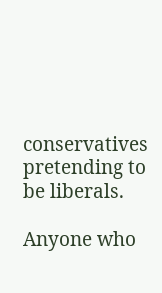conservatives pretending to be liberals.

Anyone who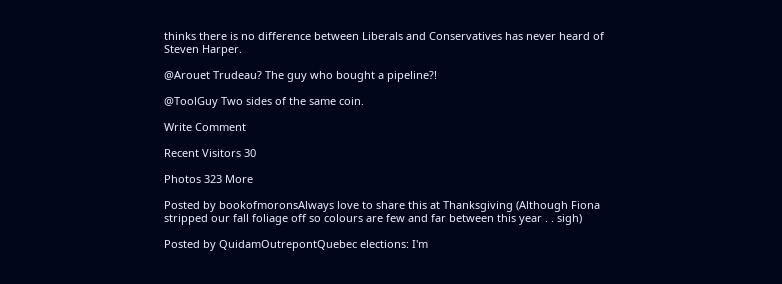thinks there is no difference between Liberals and Conservatives has never heard of Steven Harper.

@Arouet Trudeau? The guy who bought a pipeline?!

@ToolGuy Two sides of the same coin.

Write Comment

Recent Visitors 30

Photos 323 More

Posted by bookofmoronsAlways love to share this at Thanksgiving (Although Fiona stripped our fall foliage off so colours are few and far between this year . . sigh)

Posted by QuidamOutrepontQuebec elections: I'm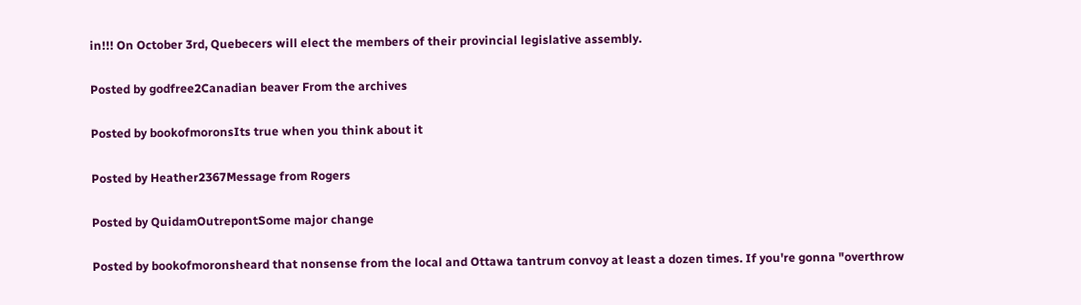in!!! On October 3rd, Quebecers will elect the members of their provincial legislative assembly.

Posted by godfree2Canadian beaver From the archives

Posted by bookofmoronsIts true when you think about it

Posted by Heather2367Message from Rogers

Posted by QuidamOutrepontSome major change

Posted by bookofmoronsheard that nonsense from the local and Ottawa tantrum convoy at least a dozen times. If you're gonna "overthrow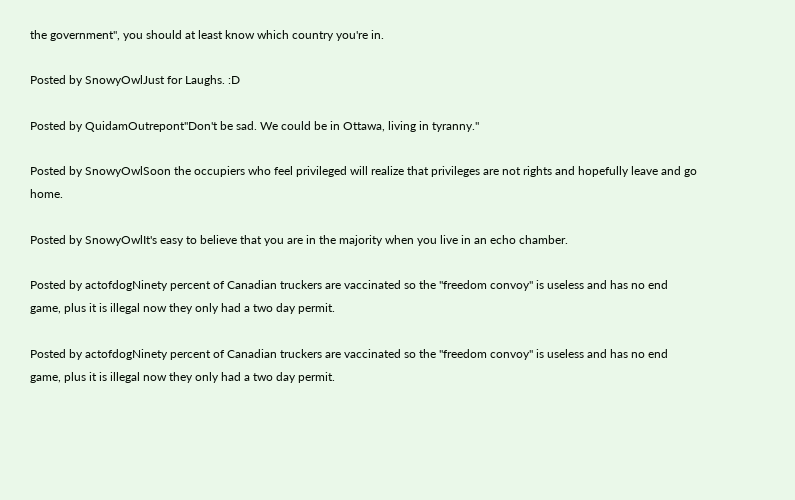the government", you should at least know which country you're in.

Posted by SnowyOwlJust for Laughs. :D

Posted by QuidamOutrepont"Don't be sad. We could be in Ottawa, living in tyranny."

Posted by SnowyOwlSoon the occupiers who feel privileged will realize that privileges are not rights and hopefully leave and go home.

Posted by SnowyOwlIt's easy to believe that you are in the majority when you live in an echo chamber.

Posted by actofdogNinety percent of Canadian truckers are vaccinated so the ''freedom convoy'' is useless and has no end game, plus it is illegal now they only had a two day permit.

Posted by actofdogNinety percent of Canadian truckers are vaccinated so the ''freedom convoy'' is useless and has no end game, plus it is illegal now they only had a two day permit.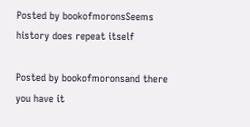Posted by bookofmoronsSeems history does repeat itself

Posted by bookofmoronsand there you have it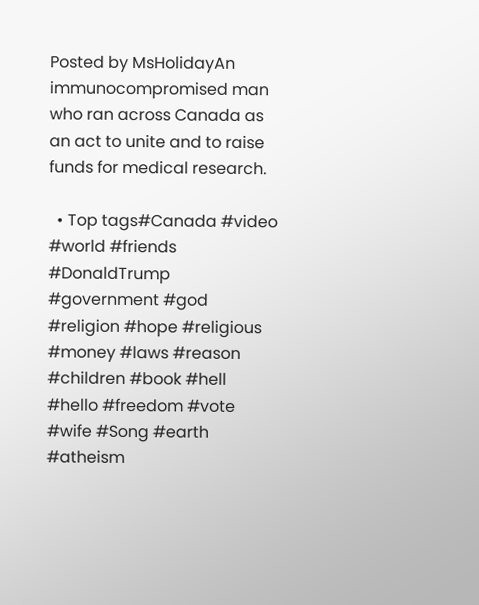Posted by MsHolidayAn immunocompromised man who ran across Canada as an act to unite and to raise funds for medical research.

  • Top tags#Canada #video #world #friends #DonaldTrump #government #god #religion #hope #religious #money #laws #reason #children #book #hell #hello #freedom #vote #wife #Song #earth #atheism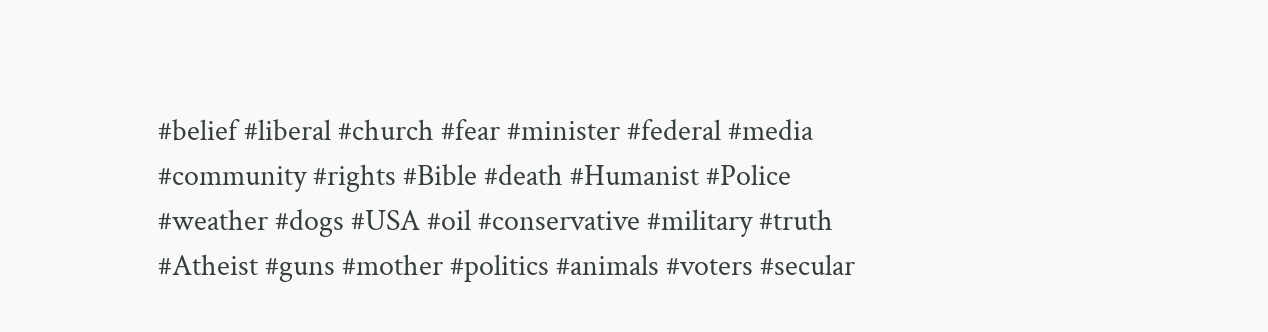#belief #liberal #church #fear #minister #federal #media #community #rights #Bible #death #Humanist #Police #weather #dogs #USA #oil #conservative #military #truth #Atheist #guns #mother #politics #animals #voters #secular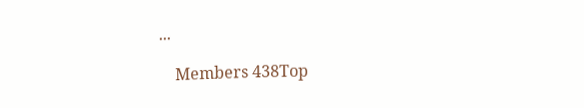...

    Members 438Top